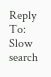Reply To: Slow search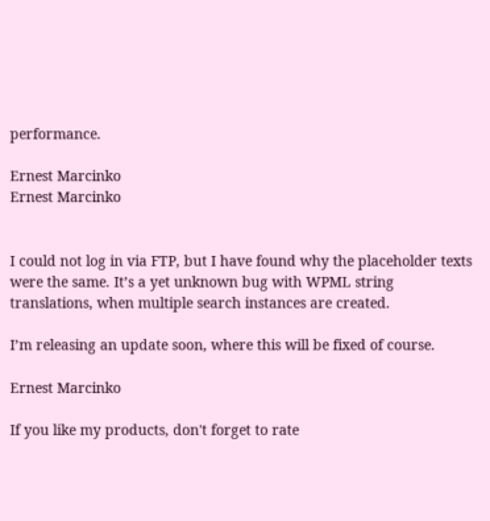performance.

Ernest Marcinko
Ernest Marcinko


I could not log in via FTP, but I have found why the placeholder texts were the same. It’s a yet unknown bug with WPML string translations, when multiple search instances are created.

I’m releasing an update soon, where this will be fixed of course.

Ernest Marcinko

If you like my products, don't forget to rate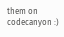them on codecanyon :)